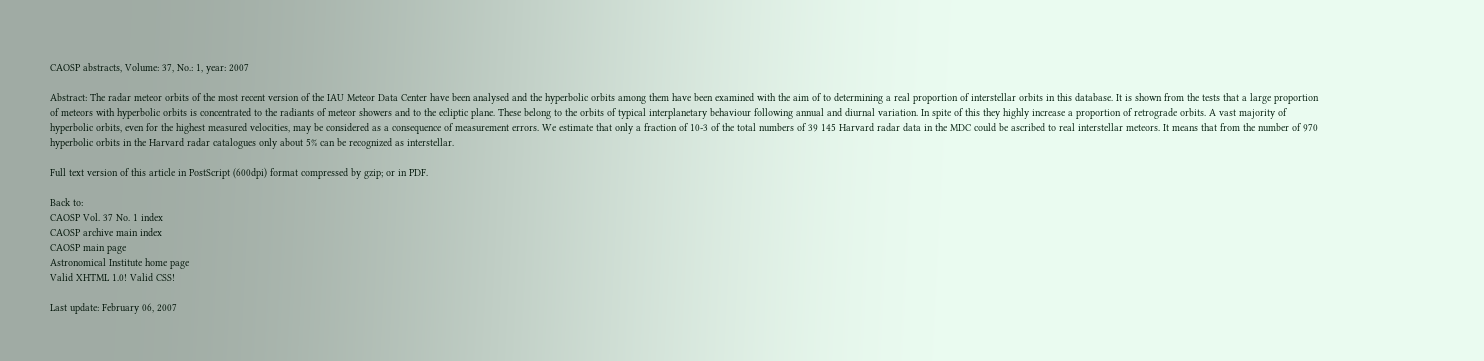CAOSP abstracts, Volume: 37, No.: 1, year: 2007

Abstract: The radar meteor orbits of the most recent version of the IAU Meteor Data Center have been analysed and the hyperbolic orbits among them have been examined with the aim of to determining a real proportion of interstellar orbits in this database. It is shown from the tests that a large proportion of meteors with hyperbolic orbits is concentrated to the radiants of meteor showers and to the ecliptic plane. These belong to the orbits of typical interplanetary behaviour following annual and diurnal variation. In spite of this they highly increase a proportion of retrograde orbits. A vast majority of hyperbolic orbits, even for the highest measured velocities, may be considered as a consequence of measurement errors. We estimate that only a fraction of 10-3 of the total numbers of 39 145 Harvard radar data in the MDC could be ascribed to real interstellar meteors. It means that from the number of 970 hyperbolic orbits in the Harvard radar catalogues only about 5% can be recognized as interstellar.

Full text version of this article in PostScript (600dpi) format compressed by gzip; or in PDF.

Back to:
CAOSP Vol. 37 No. 1 index
CAOSP archive main index
CAOSP main page
Astronomical Institute home page
Valid XHTML 1.0! Valid CSS!

Last update: February 06, 2007